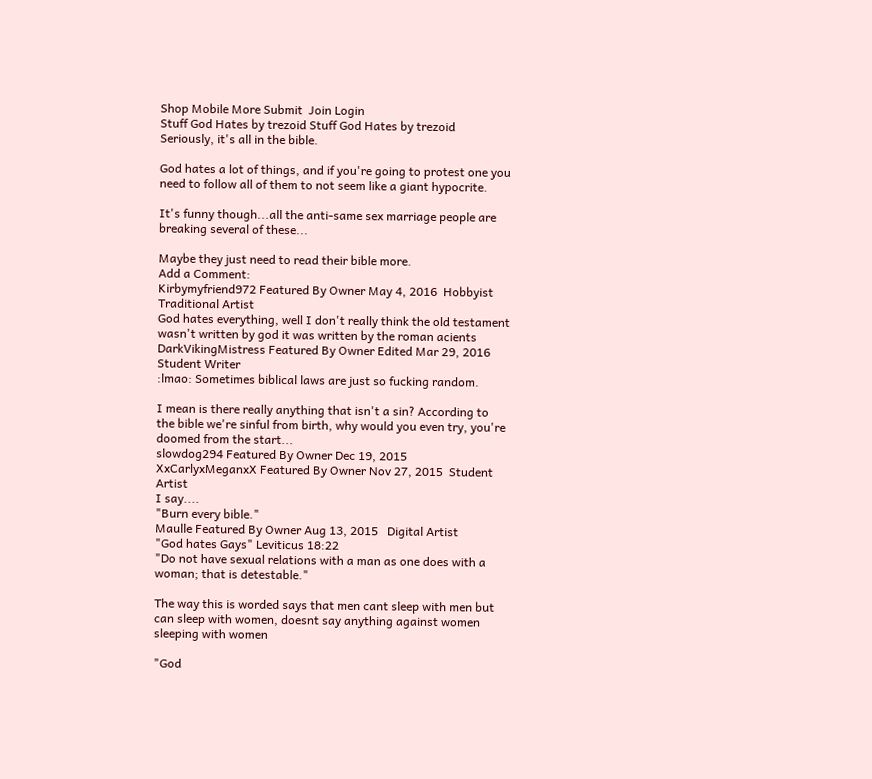Shop Mobile More Submit  Join Login
Stuff God Hates by trezoid Stuff God Hates by trezoid
Seriously, it's all in the bible.

God hates a lot of things, and if you're going to protest one you need to follow all of them to not seem like a giant hypocrite.

It's funny though...all the anti-same sex marriage people are breaking several of these...

Maybe they just need to read their bible more.
Add a Comment:
Kirbymyfriend972 Featured By Owner May 4, 2016  Hobbyist Traditional Artist
God hates everything, well I don't really think the old testament wasn't written by god it was written by the roman acients
DarkVikingMistress Featured By Owner Edited Mar 29, 2016  Student Writer
:lmao: Sometimes biblical laws are just so fucking random.

I mean is there really anything that isn't a sin? According to the bible we're sinful from birth, why would you even try, you're doomed from the start...
slowdog294 Featured By Owner Dec 19, 2015
XxCarlyxMeganxX Featured By Owner Nov 27, 2015  Student Artist
I say....
"Burn every bible."
Maulle Featured By Owner Aug 13, 2015   Digital Artist
"God hates Gays" Leviticus 18:22
"Do not have sexual relations with a man as one does with a woman; that is detestable."

The way this is worded says that men cant sleep with men but can sleep with women, doesnt say anything against women sleeping with women

"God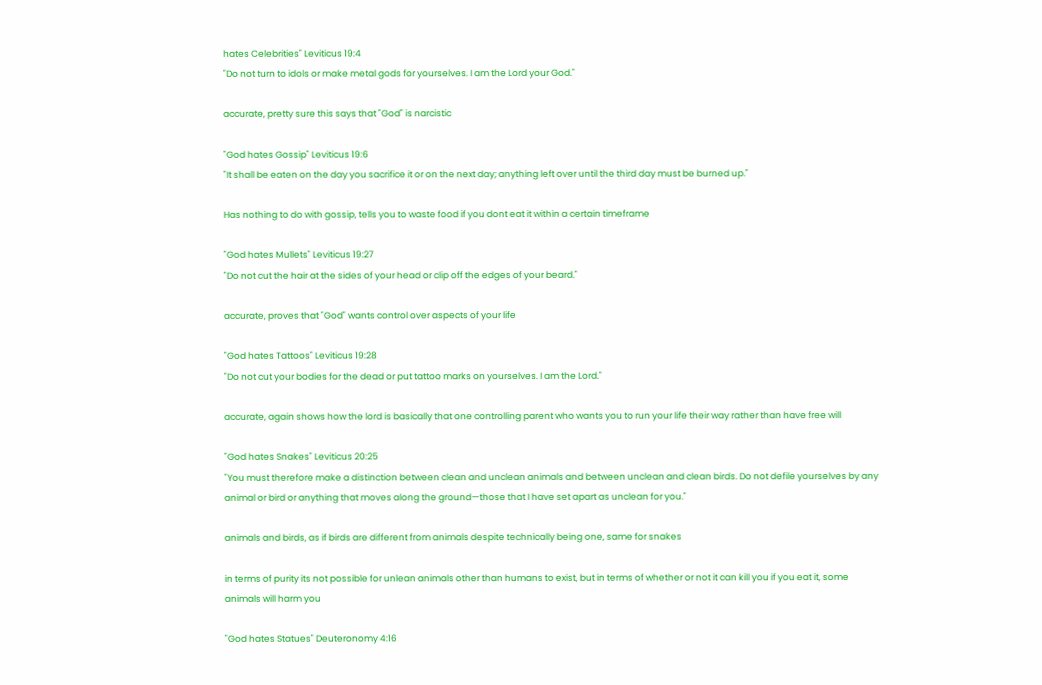hates Celebrities" Leviticus 19:4
"Do not turn to idols or make metal gods for yourselves. I am the Lord your God."

accurate, pretty sure this says that "God" is narcistic

"God hates Gossip" Leviticus 19:6
"It shall be eaten on the day you sacrifice it or on the next day; anything left over until the third day must be burned up."

Has nothing to do with gossip, tells you to waste food if you dont eat it within a certain timeframe

"God hates Mullets" Leviticus 19:27
"Do not cut the hair at the sides of your head or clip off the edges of your beard."

accurate, proves that "God" wants control over aspects of your life

"God hates Tattoos" Leviticus 19:28
"Do not cut your bodies for the dead or put tattoo marks on yourselves. I am the Lord."

accurate, again shows how the lord is basically that one controlling parent who wants you to run your life their way rather than have free will

"God hates Snakes" Leviticus 20:25
"You must therefore make a distinction between clean and unclean animals and between unclean and clean birds. Do not defile yourselves by any animal or bird or anything that moves along the ground—those that I have set apart as unclean for you."

animals and birds, as if birds are different from animals despite technically being one, same for snakes

in terms of purity its not possible for unlean animals other than humans to exist, but in terms of whether or not it can kill you if you eat it, some animals will harm you

"God hates Statues" Deuteronomy 4:16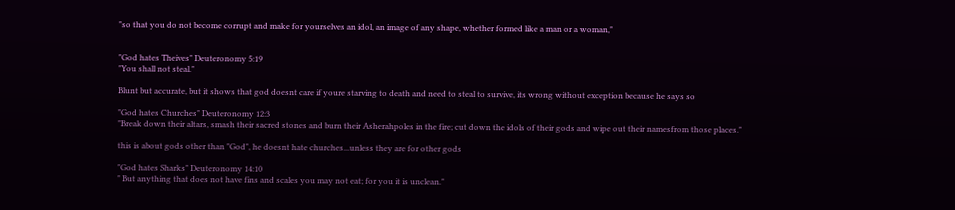"so that you do not become corrupt and make for yourselves an idol, an image of any shape, whether formed like a man or a woman,"


"God hates Theives" Deuteronomy 5:19
"You shall not steal."

Blunt but accurate, but it shows that god doesnt care if youre starving to death and need to steal to survive, its wrong without exception because he says so

"God hates Churches" Deuteronomy 12:3
"Break down their altars, smash their sacred stones and burn their Asherahpoles in the fire; cut down the idols of their gods and wipe out their namesfrom those places."

this is about gods other than "God", he doesnt hate churches...unless they are for other gods

"God hates Sharks" Deuteronomy 14:10
" But anything that does not have fins and scales you may not eat; for you it is unclean."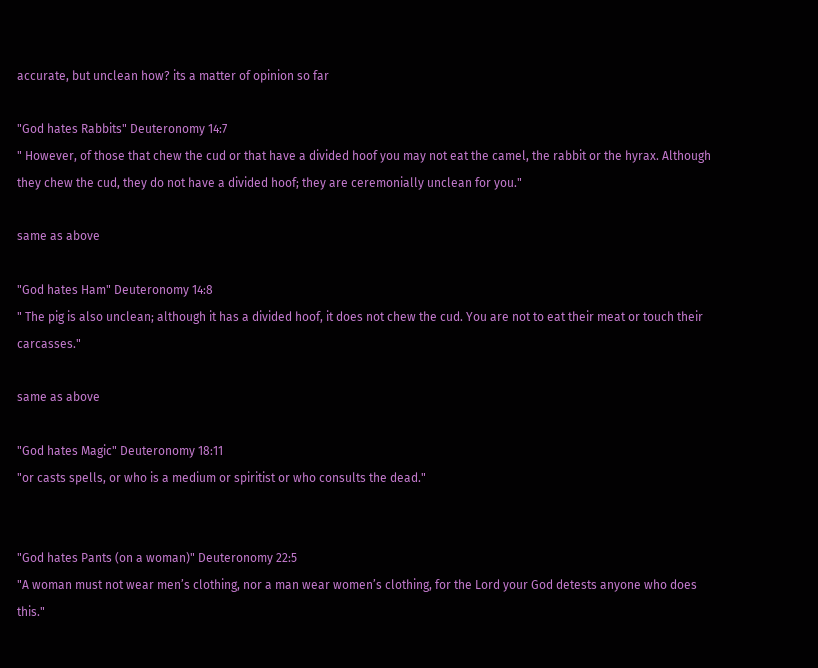accurate, but unclean how? its a matter of opinion so far

"God hates Rabbits" Deuteronomy 14:7
" However, of those that chew the cud or that have a divided hoof you may not eat the camel, the rabbit or the hyrax. Although they chew the cud, they do not have a divided hoof; they are ceremonially unclean for you."

same as above

"God hates Ham" Deuteronomy 14:8
" The pig is also unclean; although it has a divided hoof, it does not chew the cud. You are not to eat their meat or touch their carcasses."

same as above

"God hates Magic" Deuteronomy 18:11
"or casts spells, or who is a medium or spiritist or who consults the dead."


"God hates Pants (on a woman)" Deuteronomy 22:5
"A woman must not wear men’s clothing, nor a man wear women’s clothing, for the Lord your God detests anyone who does this."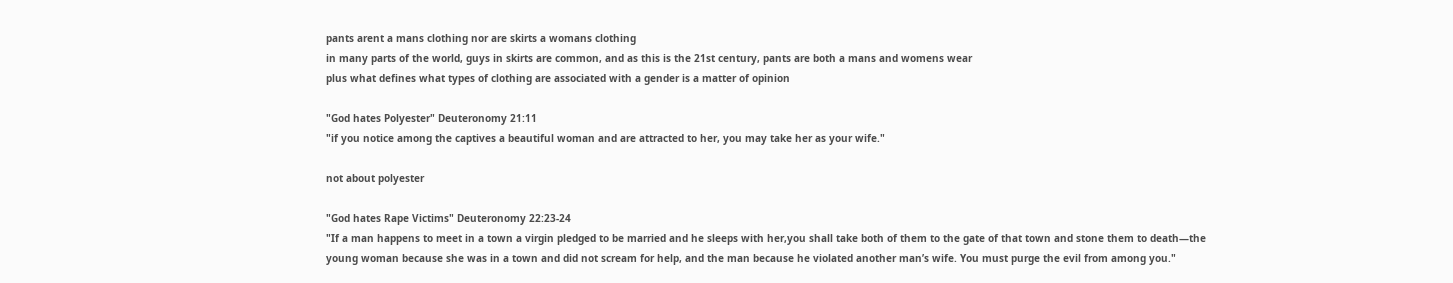pants arent a mans clothing nor are skirts a womans clothing
in many parts of the world, guys in skirts are common, and as this is the 21st century, pants are both a mans and womens wear
plus what defines what types of clothing are associated with a gender is a matter of opinion

"God hates Polyester" Deuteronomy 21:11
"if you notice among the captives a beautiful woman and are attracted to her, you may take her as your wife."

not about polyester

"God hates Rape Victims" Deuteronomy 22:23-24
"If a man happens to meet in a town a virgin pledged to be married and he sleeps with her,you shall take both of them to the gate of that town and stone them to death—the young woman because she was in a town and did not scream for help, and the man because he violated another man’s wife. You must purge the evil from among you."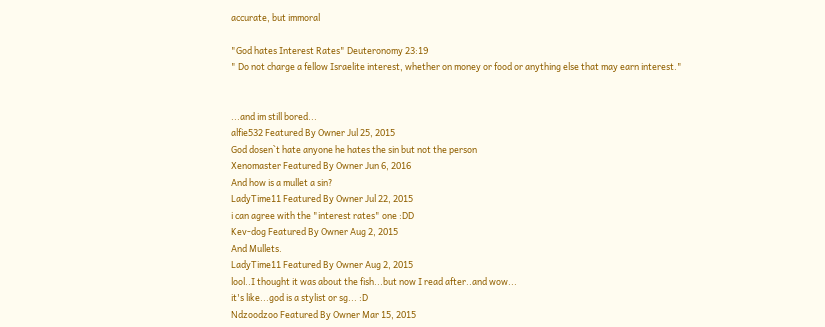accurate, but immoral

"God hates Interest Rates" Deuteronomy 23:19
" Do not charge a fellow Israelite interest, whether on money or food or anything else that may earn interest."


...and im still bored...
alfie532 Featured By Owner Jul 25, 2015
God dosen`t hate anyone he hates the sin but not the person
Xenomaster Featured By Owner Jun 6, 2016
And how is a mullet a sin?
LadyTime11 Featured By Owner Jul 22, 2015
i can agree with the "interest rates" one :DD
Kev-dog Featured By Owner Aug 2, 2015
And Mullets.
LadyTime11 Featured By Owner Aug 2, 2015
lool..I thought it was about the fish...but now I read after..and wow...
it's like...god is a stylist or sg... :D
Ndzoodzoo Featured By Owner Mar 15, 2015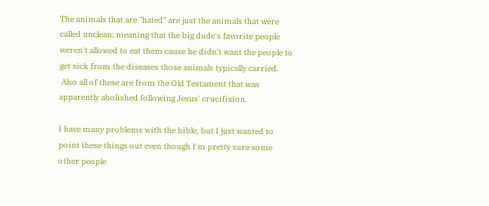The animals that are "hated" are just the animals that were called unclean; meaning that the big dude's favorite people weren't allowed to eat them cause he didn't want the people to get sick from the diseases those animals typically carried.
 Also all of these are from the Old Testament that was apparently abolished following Jesus' crucifixion.

I have many problems with the bible, but I just wanted to point these things out even though I'm pretty sure some other people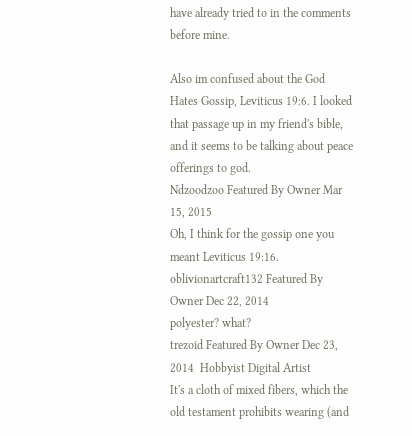have already tried to in the comments before mine.

Also im confused about the God Hates Gossip, Leviticus 19:6. I looked that passage up in my friend's bible, and it seems to be talking about peace offerings to god.
Ndzoodzoo Featured By Owner Mar 15, 2015
Oh, I think for the gossip one you meant Leviticus 19:16.
oblivionartcraft132 Featured By Owner Dec 22, 2014
polyester? what?
trezoid Featured By Owner Dec 23, 2014  Hobbyist Digital Artist
It's a cloth of mixed fibers, which the old testament prohibits wearing (and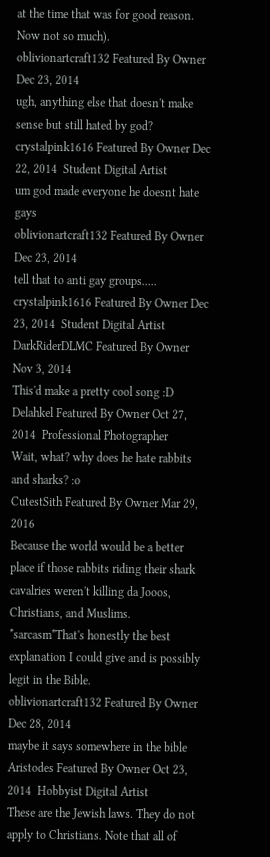at the time that was for good reason. Now not so much).
oblivionartcraft132 Featured By Owner Dec 23, 2014
ugh, anything else that doesn't make sense but still hated by god?
crystalpink1616 Featured By Owner Dec 22, 2014  Student Digital Artist
um god made everyone he doesnt hate gays
oblivionartcraft132 Featured By Owner Dec 23, 2014
tell that to anti gay groups.....
crystalpink1616 Featured By Owner Dec 23, 2014  Student Digital Artist
DarkRiderDLMC Featured By Owner Nov 3, 2014
This'd make a pretty cool song :D
Delahkel Featured By Owner Oct 27, 2014  Professional Photographer
Wait, what? why does he hate rabbits and sharks? :o
CutestSith Featured By Owner Mar 29, 2016
Because the world would be a better place if those rabbits riding their shark cavalries weren't killing da Jooos, Christians, and Muslims. *sarcasm*That's honestly the best explanation I could give and is possibly legit in the Bible.
oblivionartcraft132 Featured By Owner Dec 28, 2014
maybe it says somewhere in the bible
Aristodes Featured By Owner Oct 23, 2014  Hobbyist Digital Artist
These are the Jewish laws. They do not apply to Christians. Note that all of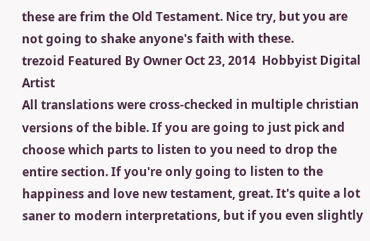these are frim the Old Testament. Nice try, but you are not going to shake anyone's faith with these.
trezoid Featured By Owner Oct 23, 2014  Hobbyist Digital Artist
All translations were cross-checked in multiple christian versions of the bible. If you are going to just pick and choose which parts to listen to you need to drop the entire section. If you're only going to listen to the happiness and love new testament, great. It's quite a lot saner to modern interpretations, but if you even slightly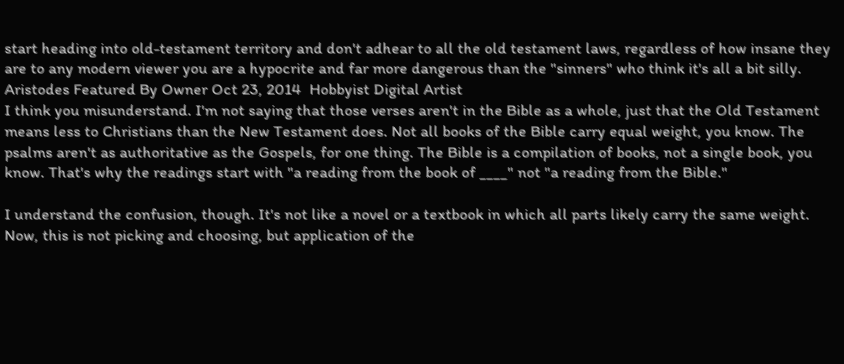start heading into old-testament territory and don't adhear to all the old testament laws, regardless of how insane they are to any modern viewer you are a hypocrite and far more dangerous than the "sinners" who think it's all a bit silly.
Aristodes Featured By Owner Oct 23, 2014  Hobbyist Digital Artist
I think you misunderstand. I'm not saying that those verses aren't in the Bible as a whole, just that the Old Testament means less to Christians than the New Testament does. Not all books of the Bible carry equal weight, you know. The psalms aren't as authoritative as the Gospels, for one thing. The Bible is a compilation of books, not a single book, you know. That's why the readings start with "a reading from the book of ____" not "a reading from the Bible."

I understand the confusion, though. It's not like a novel or a textbook in which all parts likely carry the same weight. Now, this is not picking and choosing, but application of the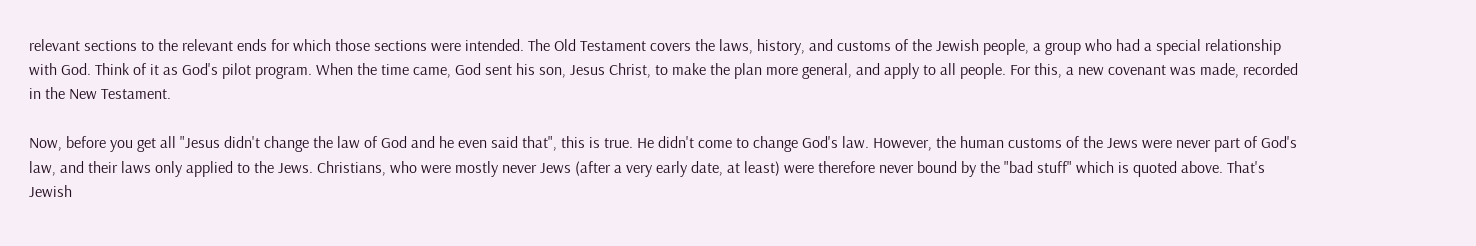relevant sections to the relevant ends for which those sections were intended. The Old Testament covers the laws, history, and customs of the Jewish people, a group who had a special relationship with God. Think of it as God's pilot program. When the time came, God sent his son, Jesus Christ, to make the plan more general, and apply to all people. For this, a new covenant was made, recorded in the New Testament.

Now, before you get all "Jesus didn't change the law of God and he even said that", this is true. He didn't come to change God's law. However, the human customs of the Jews were never part of God's law, and their laws only applied to the Jews. Christians, who were mostly never Jews (after a very early date, at least) were therefore never bound by the "bad stuff" which is quoted above. That's Jewish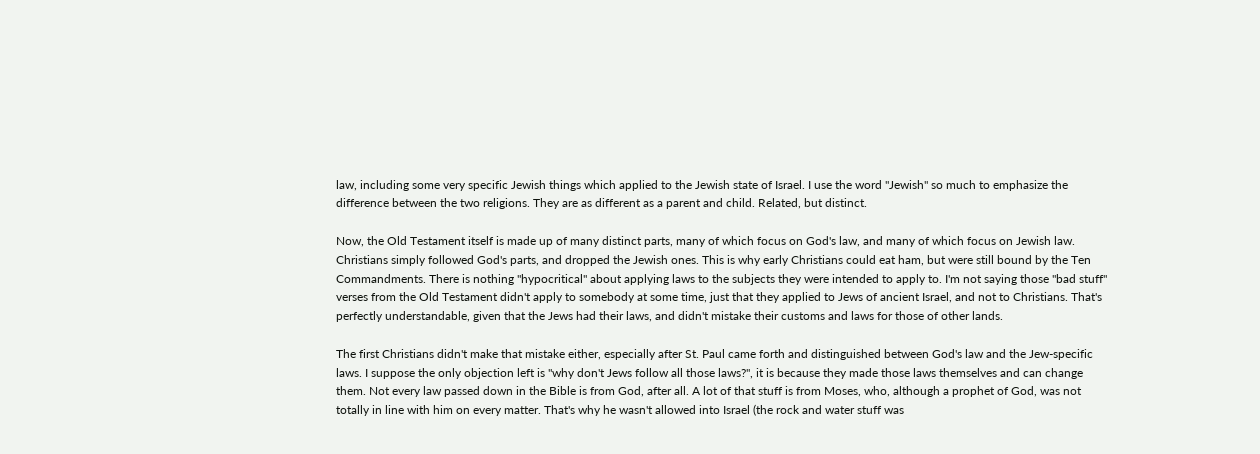law, including some very specific Jewish things which applied to the Jewish state of Israel. I use the word "Jewish" so much to emphasize the difference between the two religions. They are as different as a parent and child. Related, but distinct.

Now, the Old Testament itself is made up of many distinct parts, many of which focus on God's law, and many of which focus on Jewish law. Christians simply followed God's parts, and dropped the Jewish ones. This is why early Christians could eat ham, but were still bound by the Ten Commandments. There is nothing "hypocritical" about applying laws to the subjects they were intended to apply to. I'm not saying those "bad stuff" verses from the Old Testament didn't apply to somebody at some time, just that they applied to Jews of ancient Israel, and not to Christians. That's perfectly understandable, given that the Jews had their laws, and didn't mistake their customs and laws for those of other lands.

The first Christians didn't make that mistake either, especially after St. Paul came forth and distinguished between God's law and the Jew-specific laws. I suppose the only objection left is "why don't Jews follow all those laws?", it is because they made those laws themselves and can change them. Not every law passed down in the Bible is from God, after all. A lot of that stuff is from Moses, who, although a prophet of God, was not totally in line with him on every matter. That's why he wasn't allowed into Israel (the rock and water stuff was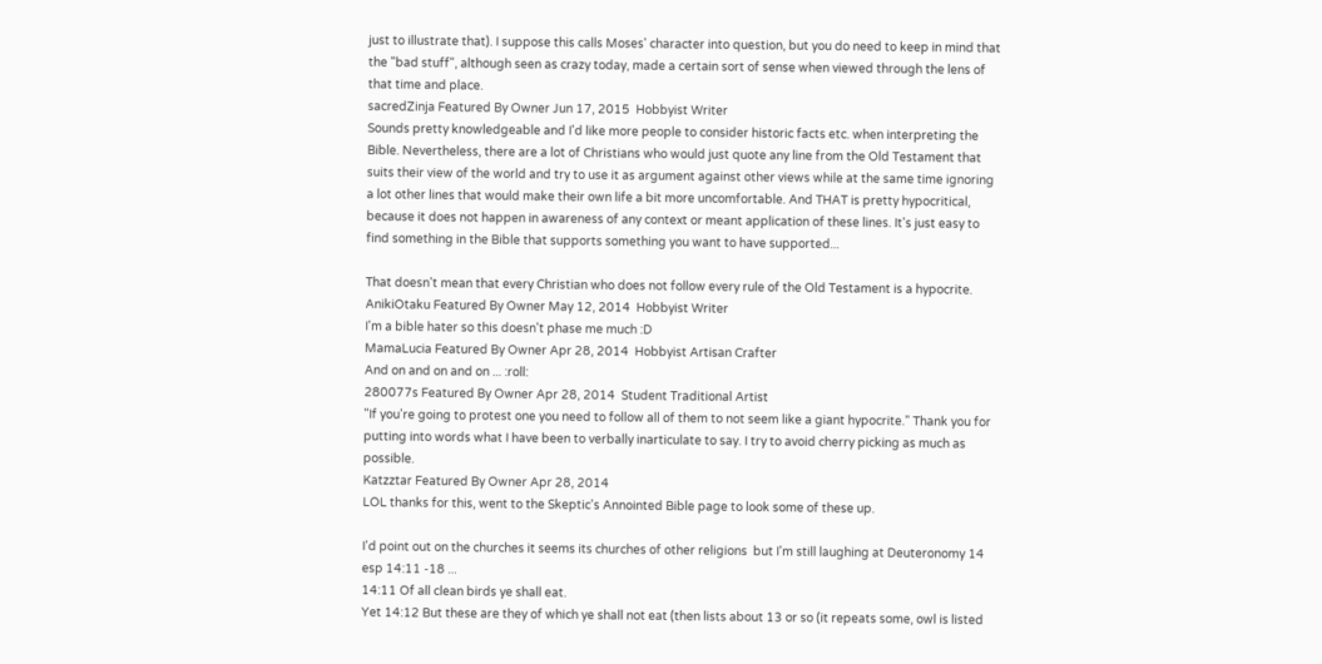just to illustrate that). I suppose this calls Moses' character into question, but you do need to keep in mind that the "bad stuff", although seen as crazy today, made a certain sort of sense when viewed through the lens of that time and place.
sacredZinja Featured By Owner Jun 17, 2015  Hobbyist Writer
Sounds pretty knowledgeable and I'd like more people to consider historic facts etc. when interpreting the Bible. Nevertheless, there are a lot of Christians who would just quote any line from the Old Testament that suits their view of the world and try to use it as argument against other views while at the same time ignoring a lot other lines that would make their own life a bit more uncomfortable. And THAT is pretty hypocritical, because it does not happen in awareness of any context or meant application of these lines. It's just easy to find something in the Bible that supports something you want to have supported...

That doesn't mean that every Christian who does not follow every rule of the Old Testament is a hypocrite.
AnikiOtaku Featured By Owner May 12, 2014  Hobbyist Writer
I'm a bible hater so this doesn't phase me much :D
MamaLucia Featured By Owner Apr 28, 2014  Hobbyist Artisan Crafter
And on and on and on ... :roll:
280077s Featured By Owner Apr 28, 2014  Student Traditional Artist
"If you're going to protest one you need to follow all of them to not seem like a giant hypocrite." Thank you for putting into words what I have been to verbally inarticulate to say. I try to avoid cherry picking as much as possible.
Katzztar Featured By Owner Apr 28, 2014
LOL thanks for this, went to the Skeptic's Annointed Bible page to look some of these up.

I'd point out on the churches it seems its churches of other religions  but I'm still laughing at Deuteronomy 14 esp 14:11 -18 ...
14:11 Of all clean birds ye shall eat.
Yet 14:12 But these are they of which ye shall not eat (then lists about 13 or so (it repeats some, owl is listed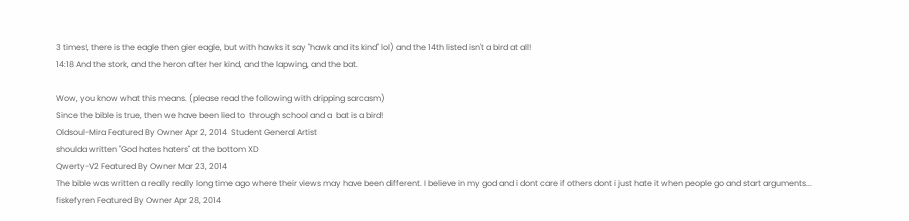3 times!, there is the eagle then gier eagle, but with hawks it say "hawk and its kind" lol) and the 14th listed isn't a bird at all!
14:18 And the stork, and the heron after her kind, and the lapwing, and the bat.

Wow, you know what this means. (please read the following with dripping sarcasm)
Since the bible is true, then we have been lied to  through school and a  bat is a bird!
Oldsoul-Mira Featured By Owner Apr 2, 2014  Student General Artist
shoulda written "God hates haters" at the bottom XD
Qwerty-V2 Featured By Owner Mar 23, 2014
The bible was written a really really long time ago where their views may have been different. I believe in my god and i dont care if others dont i just hate it when people go and start arguments...
fiskefyren Featured By Owner Apr 28, 2014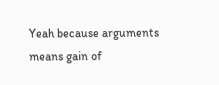Yeah because arguments means gain of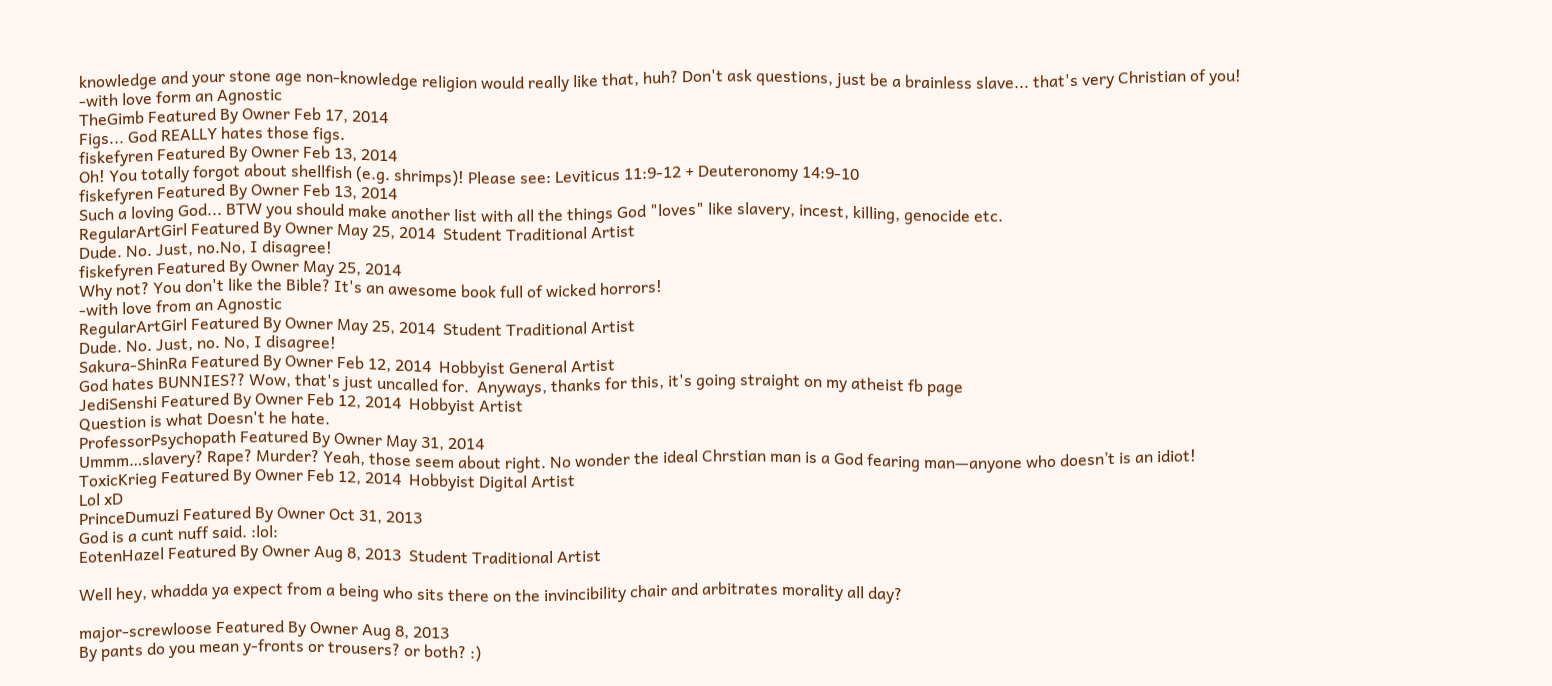knowledge and your stone age non-knowledge religion would really like that, huh? Don't ask questions, just be a brainless slave... that's very Christian of you!
-with love form an Agnostic
TheGimb Featured By Owner Feb 17, 2014
Figs... God REALLY hates those figs.
fiskefyren Featured By Owner Feb 13, 2014
Oh! You totally forgot about shellfish (e.g. shrimps)! Please see: Leviticus 11:9-12 + Deuteronomy 14:9-10
fiskefyren Featured By Owner Feb 13, 2014
Such a loving God... BTW you should make another list with all the things God "loves" like slavery, incest, killing, genocide etc.
RegularArtGirl Featured By Owner May 25, 2014  Student Traditional Artist
Dude. No. Just, no.No, I disagree!
fiskefyren Featured By Owner May 25, 2014
Why not? You don't like the Bible? It's an awesome book full of wicked horrors!
-with love from an Agnostic
RegularArtGirl Featured By Owner May 25, 2014  Student Traditional Artist
Dude. No. Just, no. No, I disagree!
Sakura-ShinRa Featured By Owner Feb 12, 2014  Hobbyist General Artist
God hates BUNNIES?? Wow, that's just uncalled for.  Anyways, thanks for this, it's going straight on my atheist fb page
JediSenshi Featured By Owner Feb 12, 2014  Hobbyist Artist
Question is what Doesn't he hate.
ProfessorPsychopath Featured By Owner May 31, 2014
Ummm…slavery? Rape? Murder? Yeah, those seem about right. No wonder the ideal Chrstian man is a God fearing man—anyone who doesn’t is an idiot!
ToxicKrieg Featured By Owner Feb 12, 2014  Hobbyist Digital Artist
Lol xD
PrinceDumuzi Featured By Owner Oct 31, 2013
God is a cunt nuff said. :lol:
EotenHazel Featured By Owner Aug 8, 2013  Student Traditional Artist

Well hey, whadda ya expect from a being who sits there on the invincibility chair and arbitrates morality all day?

major-screwloose Featured By Owner Aug 8, 2013
By pants do you mean y-fronts or trousers? or both? :)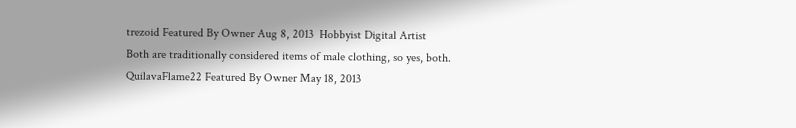trezoid Featured By Owner Aug 8, 2013  Hobbyist Digital Artist
Both are traditionally considered items of male clothing, so yes, both.
QuilavaFlame22 Featured By Owner May 18, 2013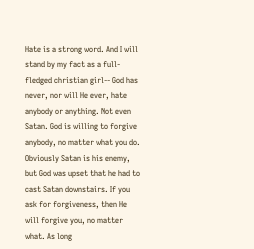Hate is a strong word. And I will stand by my fact as a full-fledged christian girl-- God has never, nor will He ever, hate anybody or anything. Not even Satan. God is willing to forgive anybody, no matter what you do. Obviously Satan is his enemy, but God was upset that he had to cast Satan downstairs. If you ask for forgiveness, then He will forgive you, no matter what. As long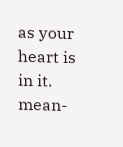as your heart is in it.
mean-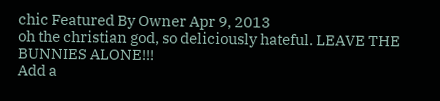chic Featured By Owner Apr 9, 2013
oh the christian god, so deliciously hateful. LEAVE THE BUNNIES ALONE!!!
Add a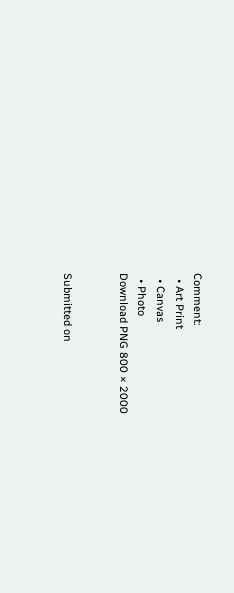Comment:
  • Art Print
  • Canvas
  • Photo
Download PNG 800 × 2000


Submitted on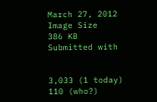March 27, 2012
Image Size
386 KB
Submitted with


3,033 (1 today)
110 (who?)